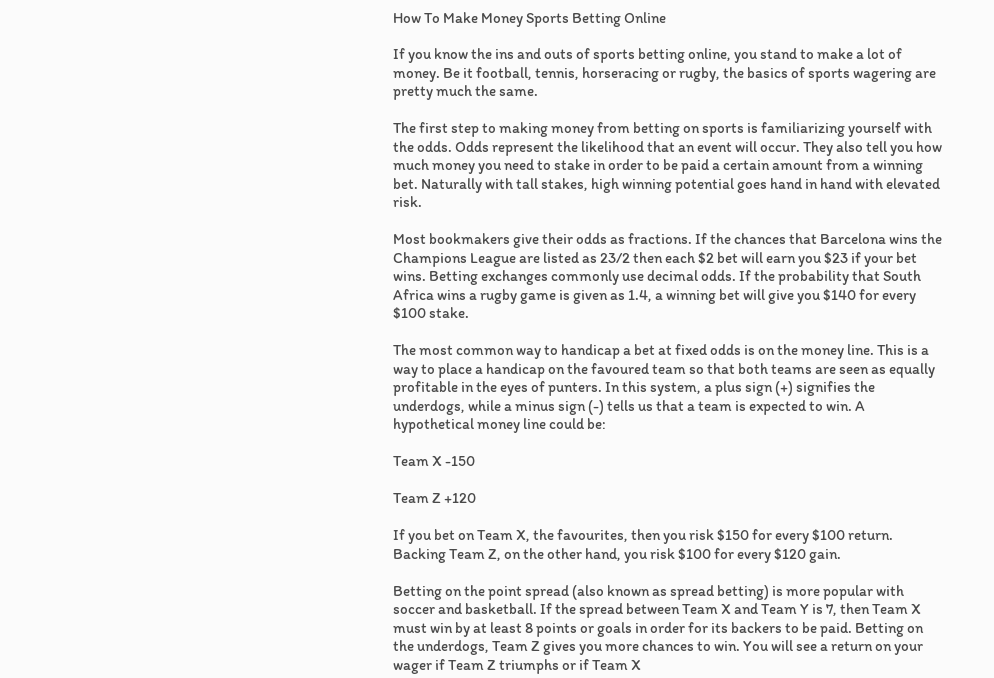How To Make Money Sports Betting Online

If you know the ins and outs of sports betting online, you stand to make a lot of money. Be it football, tennis, horseracing or rugby, the basics of sports wagering are pretty much the same.

The first step to making money from betting on sports is familiarizing yourself with the odds. Odds represent the likelihood that an event will occur. They also tell you how much money you need to stake in order to be paid a certain amount from a winning bet. Naturally with tall stakes, high winning potential goes hand in hand with elevated risk.

Most bookmakers give their odds as fractions. If the chances that Barcelona wins the Champions League are listed as 23/2 then each $2 bet will earn you $23 if your bet wins. Betting exchanges commonly use decimal odds. If the probability that South Africa wins a rugby game is given as 1.4, a winning bet will give you $140 for every $100 stake.

The most common way to handicap a bet at fixed odds is on the money line. This is a way to place a handicap on the favoured team so that both teams are seen as equally profitable in the eyes of punters. In this system, a plus sign (+) signifies the underdogs, while a minus sign (-) tells us that a team is expected to win. A hypothetical money line could be:

Team X -150

Team Z +120

If you bet on Team X, the favourites, then you risk $150 for every $100 return. Backing Team Z, on the other hand, you risk $100 for every $120 gain.

Betting on the point spread (also known as spread betting) is more popular with soccer and basketball. If the spread between Team X and Team Y is 7, then Team X must win by at least 8 points or goals in order for its backers to be paid. Betting on the underdogs, Team Z gives you more chances to win. You will see a return on your wager if Team Z triumphs or if Team X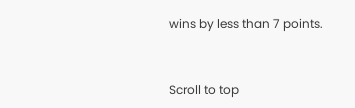wins by less than 7 points.


Scroll to top